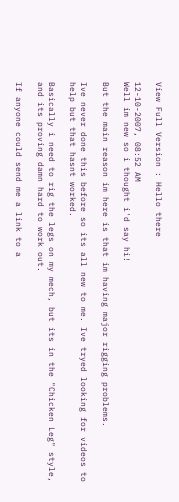View Full Version : Hello there

12-10-2007, 08:52 AM
Well im new so i thought i'd say hi!

But the main reason im here is that im having major rigging problems.

Ive never done this before so its all new to me. Ive tryed looking for videos to help but that hasnt worked.

Basically i need to rig the legs on my mech, but its in the "Chicken Leg" style, and its proving damn hard to work out.

If anyone could send me a link to a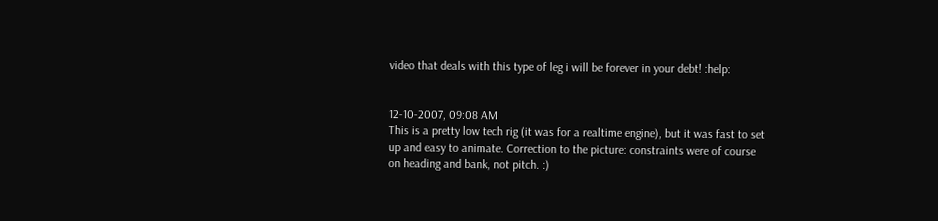video that deals with this type of leg i will be forever in your debt! :help:


12-10-2007, 09:08 AM
This is a pretty low tech rig (it was for a realtime engine), but it was fast to set up and easy to animate. Correction to the picture: constraints were of course on heading and bank, not pitch. :)